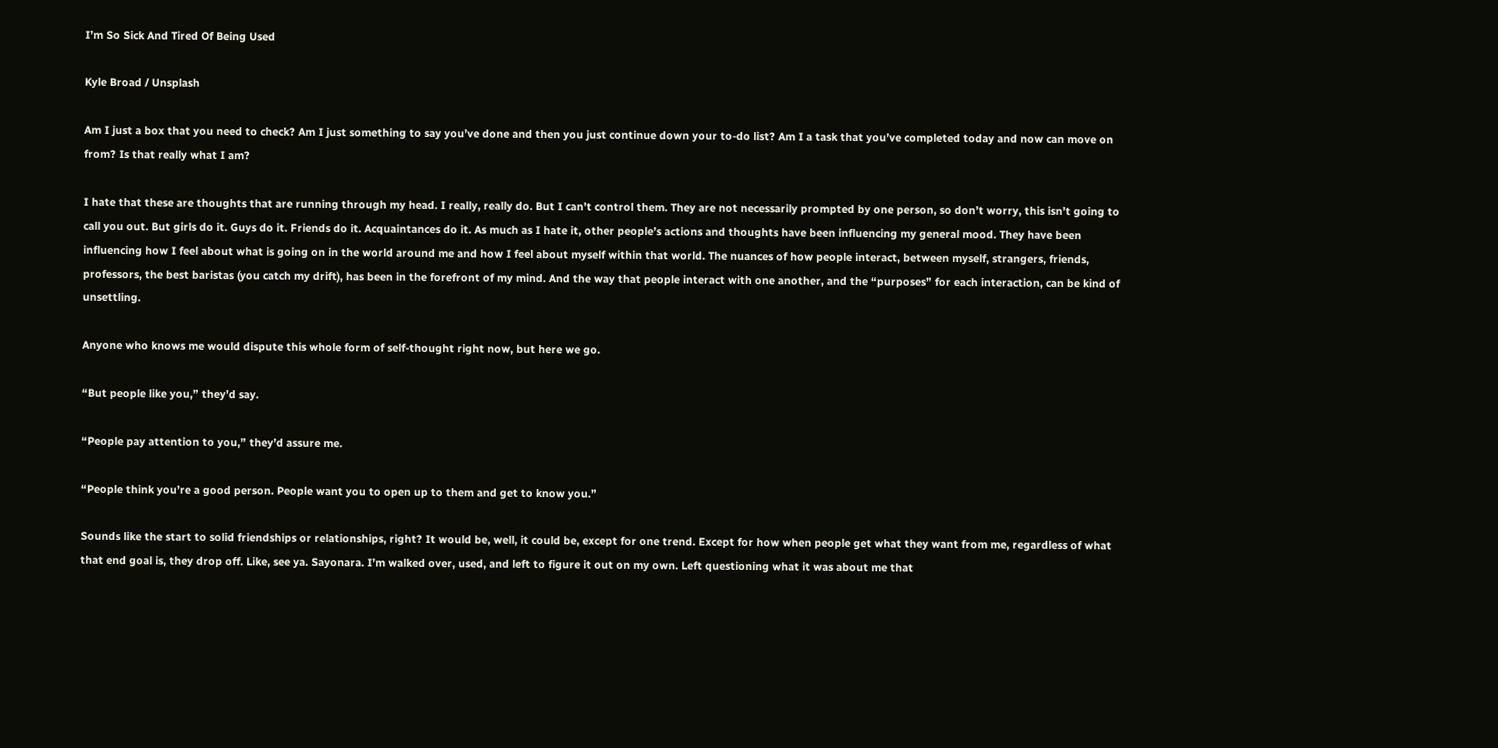I’m So Sick And Tired Of Being Used

Kyle Broad / Unsplash

Am I just a box that you need to check? Am I just something to say you’ve done and then you just continue down your to-do list? Am I a task that you’ve completed today and now can move on from? Is that really what I am?

I hate that these are thoughts that are running through my head. I really, really do. But I can’t control them. They are not necessarily prompted by one person, so don’t worry, this isn’t going to call you out. But girls do it. Guys do it. Friends do it. Acquaintances do it. As much as I hate it, other people’s actions and thoughts have been influencing my general mood. They have been influencing how I feel about what is going on in the world around me and how I feel about myself within that world. The nuances of how people interact, between myself, strangers, friends, professors, the best baristas (you catch my drift), has been in the forefront of my mind. And the way that people interact with one another, and the “purposes” for each interaction, can be kind of unsettling.

Anyone who knows me would dispute this whole form of self-thought right now, but here we go.

“But people like you,” they’d say.

“People pay attention to you,” they’d assure me.

“People think you’re a good person. People want you to open up to them and get to know you.”

Sounds like the start to solid friendships or relationships, right? It would be, well, it could be, except for one trend. Except for how when people get what they want from me, regardless of what that end goal is, they drop off. Like, see ya. Sayonara. I’m walked over, used, and left to figure it out on my own. Left questioning what it was about me that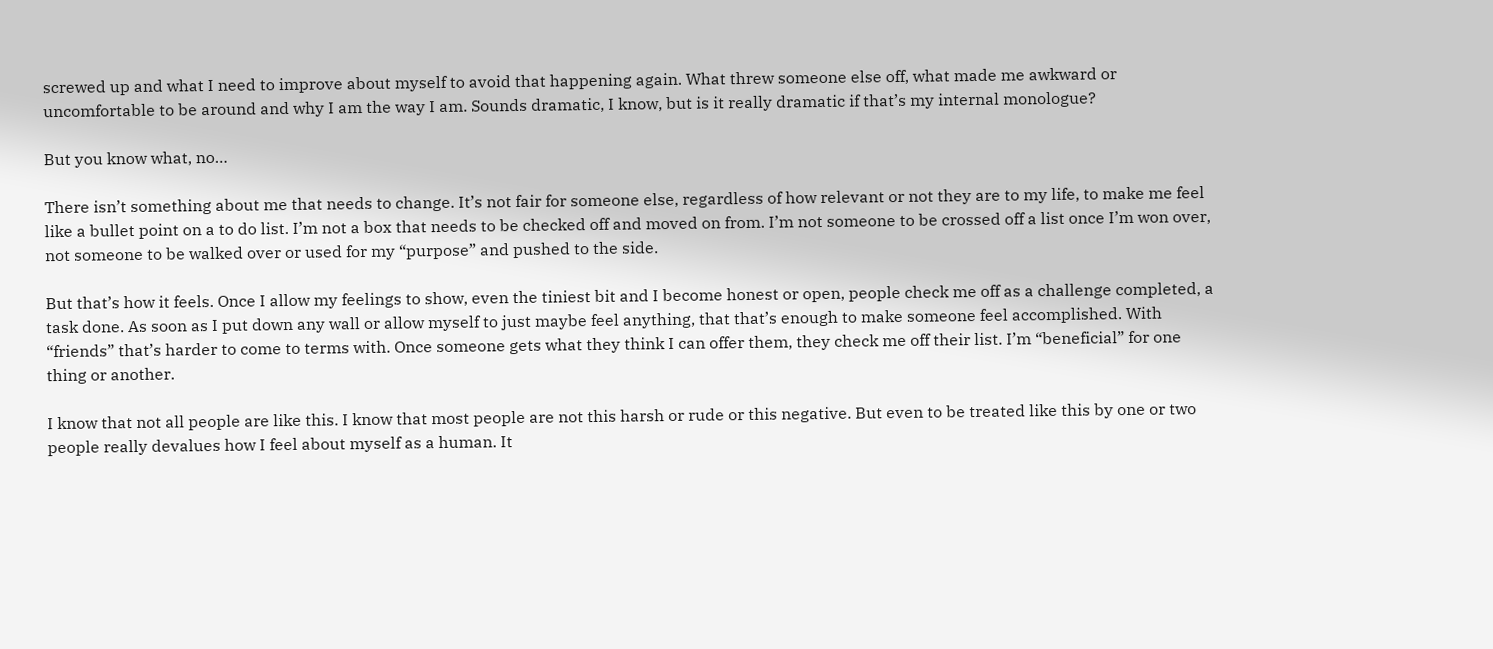screwed up and what I need to improve about myself to avoid that happening again. What threw someone else off, what made me awkward or uncomfortable to be around and why I am the way I am. Sounds dramatic, I know, but is it really dramatic if that’s my internal monologue?

But you know what, no…

There isn’t something about me that needs to change. It’s not fair for someone else, regardless of how relevant or not they are to my life, to make me feel like a bullet point on a to do list. I’m not a box that needs to be checked off and moved on from. I’m not someone to be crossed off a list once I’m won over, not someone to be walked over or used for my “purpose” and pushed to the side.

But that’s how it feels. Once I allow my feelings to show, even the tiniest bit and I become honest or open, people check me off as a challenge completed, a task done. As soon as I put down any wall or allow myself to just maybe feel anything, that that’s enough to make someone feel accomplished. With “friends” that’s harder to come to terms with. Once someone gets what they think I can offer them, they check me off their list. I’m “beneficial” for one thing or another.

I know that not all people are like this. I know that most people are not this harsh or rude or this negative. But even to be treated like this by one or two people really devalues how I feel about myself as a human. It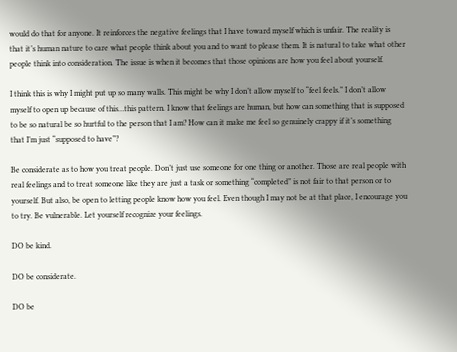would do that for anyone. It reinforces the negative feelings that I have toward myself which is unfair. The reality is that it’s human nature to care what people think about you and to want to please them. It is natural to take what other people think into consideration. The issue is when it becomes that those opinions are how you feel about yourself.

I think this is why I might put up so many walls. This might be why I don’t allow myself to “feel feels.” I don’t allow myself to open up because of this…this pattern. I know that feelings are human, but how can something that is supposed to be so natural be so hurtful to the person that I am? How can it make me feel so genuinely crappy if it’s something that I’m just “supposed to have”?

Be considerate as to how you treat people. Don’t just use someone for one thing or another. Those are real people with real feelings and to treat someone like they are just a task or something “completed” is not fair to that person or to yourself. But also, be open to letting people know how you feel. Even though I may not be at that place, I encourage you to try. Be vulnerable. Let yourself recognize your feelings.

DO be kind.

DO be considerate.

DO be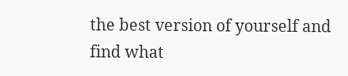the best version of yourself and find what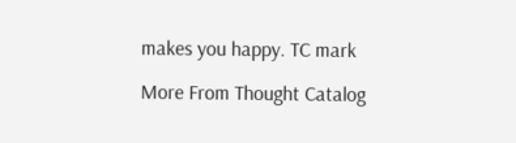makes you happy. TC mark

More From Thought Catalog